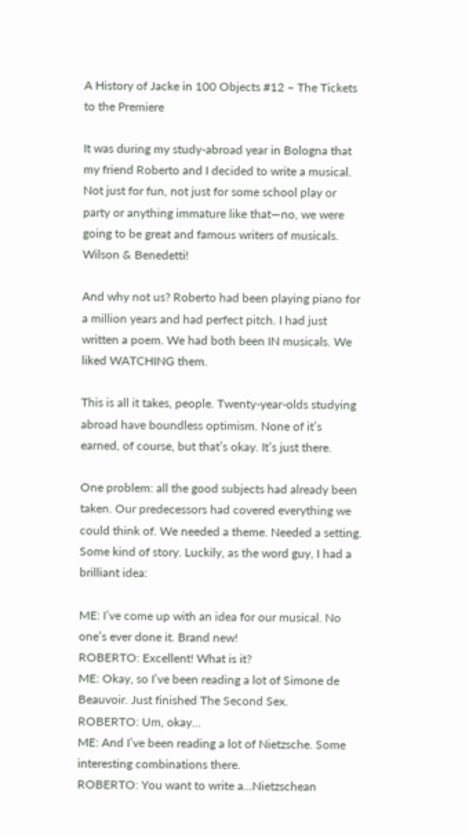A History of Jacke in 100 Objects #12 – The Tickets to the Premiere

It was during my study-abroad year in Bologna that my friend Roberto and I decided to write a musical. Not just for fun, not just for some school play or party or anything immature like that—no, we were going to be great and famous writers of musicals. Wilson & Benedetti!

And why not us? Roberto had been playing piano for a million years and had perfect pitch. I had just written a poem. We had both been IN musicals. We liked WATCHING them.

This is all it takes, people. Twenty-year-olds studying abroad have boundless optimism. None of it’s earned, of course, but that’s okay. It’s just there.

One problem: all the good subjects had already been taken. Our predecessors had covered everything we could think of. We needed a theme. Needed a setting. Some kind of story. Luckily, as the word guy, I had a brilliant idea:

ME: I’ve come up with an idea for our musical. No one’s ever done it. Brand new!
ROBERTO: Excellent! What is it?
ME: Okay, so I’ve been reading a lot of Simone de Beauvoir. Just finished The Second Sex.
ROBERTO: Um, okay…
ME: And I’ve been reading a lot of Nietzsche. Some interesting combinations there.
ROBERTO: You want to write a…Nietzschean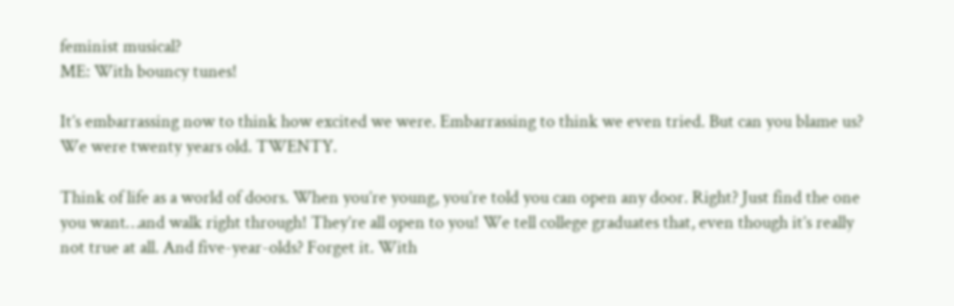feminist musical?
ME: With bouncy tunes!

It’s embarrassing now to think how excited we were. Embarrassing to think we even tried. But can you blame us? We were twenty years old. TWENTY.

Think of life as a world of doors. When you’re young, you’re told you can open any door. Right? Just find the one you want…and walk right through! They’re all open to you! We tell college graduates that, even though it’s really not true at all. And five-year-olds? Forget it. With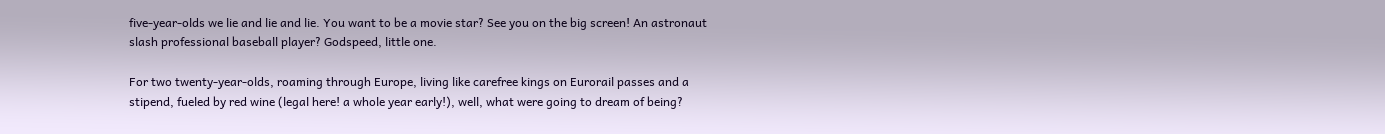five-year-olds we lie and lie and lie. You want to be a movie star? See you on the big screen! An astronaut slash professional baseball player? Godspeed, little one.

For two twenty-year-olds, roaming through Europe, living like carefree kings on Eurorail passes and a stipend, fueled by red wine (legal here! a whole year early!), well, what were going to dream of being?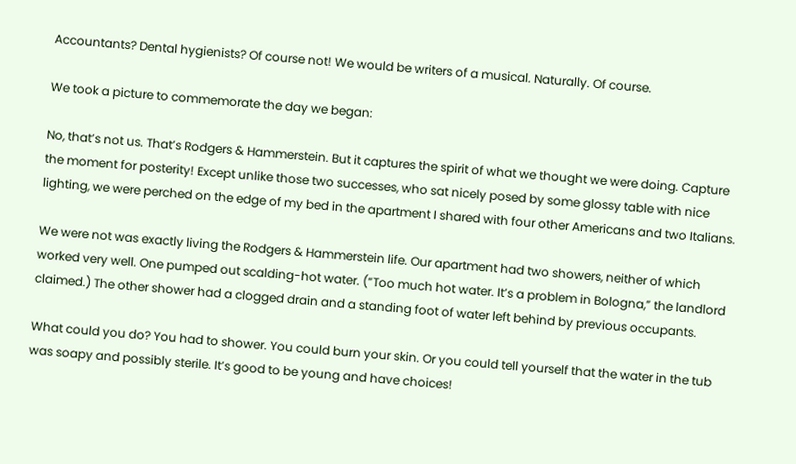Accountants? Dental hygienists? Of course not! We would be writers of a musical. Naturally. Of course.

We took a picture to commemorate the day we began:

No, that’s not us. That’s Rodgers & Hammerstein. But it captures the spirit of what we thought we were doing. Capture the moment for posterity! Except unlike those two successes, who sat nicely posed by some glossy table with nice lighting, we were perched on the edge of my bed in the apartment I shared with four other Americans and two Italians.

We were not was exactly living the Rodgers & Hammerstein life. Our apartment had two showers, neither of which worked very well. One pumped out scalding-hot water. (“Too much hot water. It’s a problem in Bologna,” the landlord claimed.) The other shower had a clogged drain and a standing foot of water left behind by previous occupants.

What could you do? You had to shower. You could burn your skin. Or you could tell yourself that the water in the tub was soapy and possibly sterile. It’s good to be young and have choices!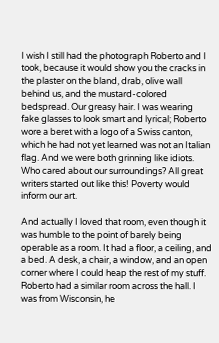I wish I still had the photograph Roberto and I took, because it would show you the cracks in the plaster on the bland, drab, olive wall behind us, and the mustard-colored bedspread. Our greasy hair. I was wearing fake glasses to look smart and lyrical; Roberto wore a beret with a logo of a Swiss canton, which he had not yet learned was not an Italian flag. And we were both grinning like idiots. Who cared about our surroundings? All great writers started out like this! Poverty would inform our art.

And actually I loved that room, even though it was humble to the point of barely being operable as a room. It had a floor, a ceiling, and a bed. A desk, a chair, a window, and an open corner where I could heap the rest of my stuff. Roberto had a similar room across the hall. I was from Wisconsin, he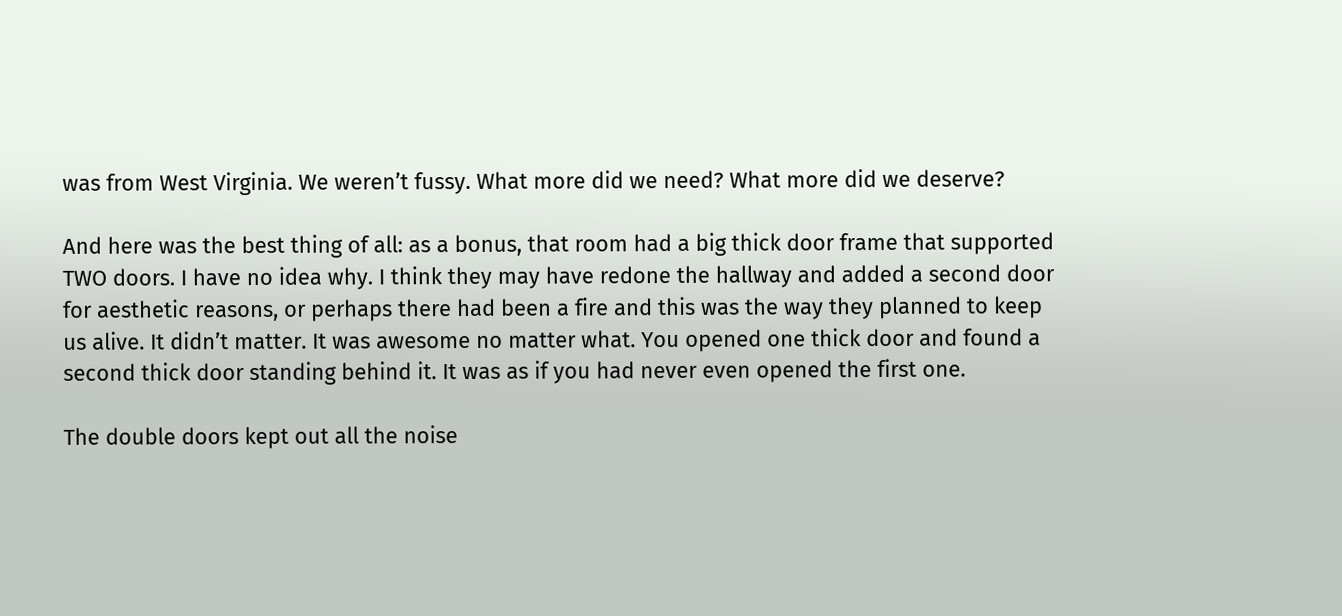was from West Virginia. We weren’t fussy. What more did we need? What more did we deserve?

And here was the best thing of all: as a bonus, that room had a big thick door frame that supported TWO doors. I have no idea why. I think they may have redone the hallway and added a second door for aesthetic reasons, or perhaps there had been a fire and this was the way they planned to keep us alive. It didn’t matter. It was awesome no matter what. You opened one thick door and found a second thick door standing behind it. It was as if you had never even opened the first one.

The double doors kept out all the noise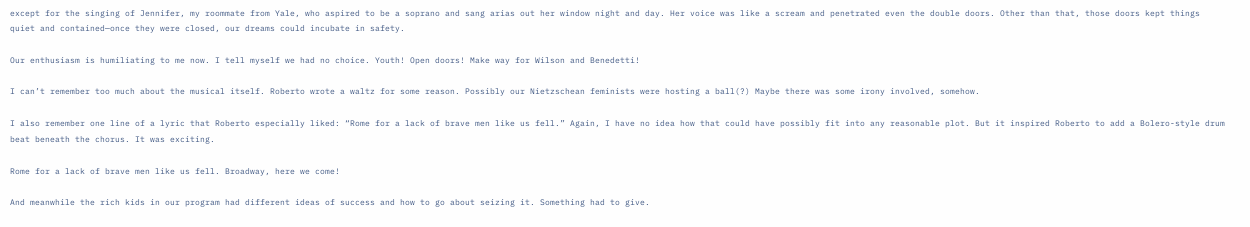except for the singing of Jennifer, my roommate from Yale, who aspired to be a soprano and sang arias out her window night and day. Her voice was like a scream and penetrated even the double doors. Other than that, those doors kept things quiet and contained—once they were closed, our dreams could incubate in safety.

Our enthusiasm is humiliating to me now. I tell myself we had no choice. Youth! Open doors! Make way for Wilson and Benedetti!

I can’t remember too much about the musical itself. Roberto wrote a waltz for some reason. Possibly our Nietzschean feminists were hosting a ball(?) Maybe there was some irony involved, somehow.

I also remember one line of a lyric that Roberto especially liked: “Rome for a lack of brave men like us fell.” Again, I have no idea how that could have possibly fit into any reasonable plot. But it inspired Roberto to add a Bolero-style drum beat beneath the chorus. It was exciting.

Rome for a lack of brave men like us fell. Broadway, here we come!

And meanwhile the rich kids in our program had different ideas of success and how to go about seizing it. Something had to give.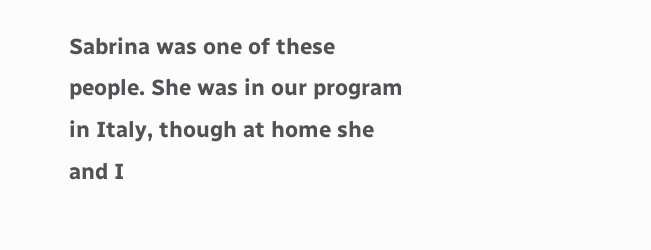Sabrina was one of these people. She was in our program in Italy, though at home she and I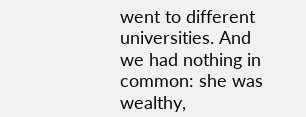went to different universities. And we had nothing in common: she was wealthy,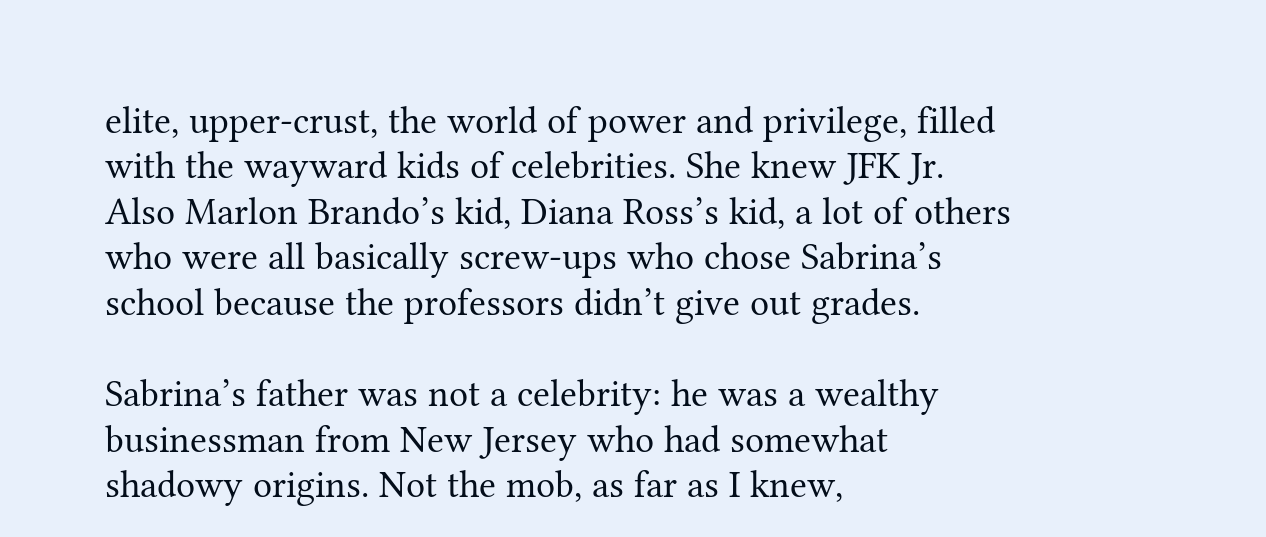elite, upper-crust, the world of power and privilege, filled with the wayward kids of celebrities. She knew JFK Jr. Also Marlon Brando’s kid, Diana Ross’s kid, a lot of others who were all basically screw-ups who chose Sabrina’s school because the professors didn’t give out grades.

Sabrina’s father was not a celebrity: he was a wealthy businessman from New Jersey who had somewhat shadowy origins. Not the mob, as far as I knew,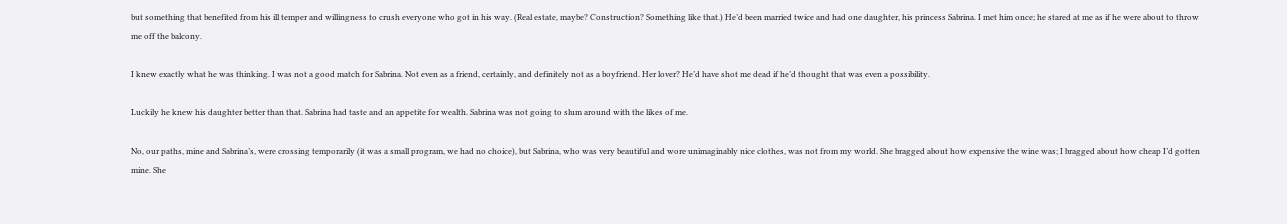but something that benefited from his ill temper and willingness to crush everyone who got in his way. (Real estate, maybe? Construction? Something like that.) He’d been married twice and had one daughter, his princess Sabrina. I met him once; he stared at me as if he were about to throw me off the balcony.

I knew exactly what he was thinking. I was not a good match for Sabrina. Not even as a friend, certainly, and definitely not as a boyfriend. Her lover? He’d have shot me dead if he’d thought that was even a possibility.

Luckily he knew his daughter better than that. Sabrina had taste and an appetite for wealth. Sabrina was not going to slum around with the likes of me.

No, our paths, mine and Sabrina’s, were crossing temporarily (it was a small program, we had no choice), but Sabrina, who was very beautiful and wore unimaginably nice clothes, was not from my world. She bragged about how expensive the wine was; I bragged about how cheap I’d gotten mine. She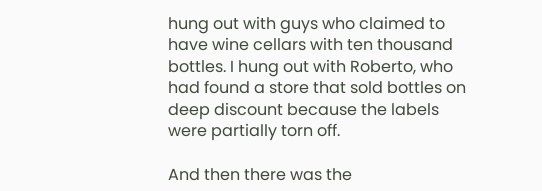hung out with guys who claimed to have wine cellars with ten thousand bottles. I hung out with Roberto, who had found a store that sold bottles on deep discount because the labels were partially torn off.

And then there was the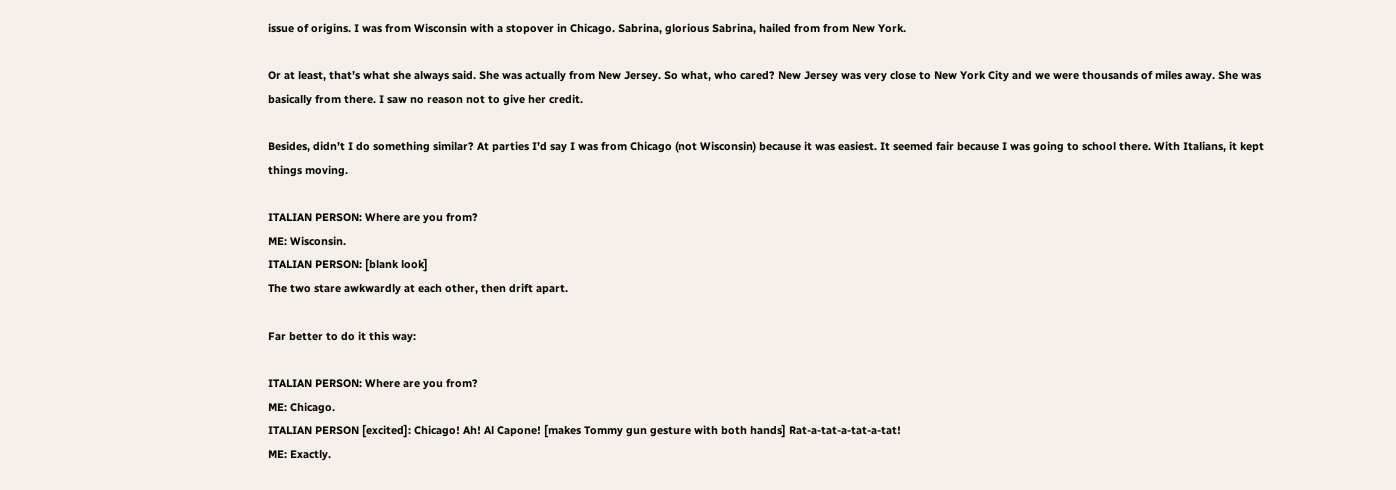issue of origins. I was from Wisconsin with a stopover in Chicago. Sabrina, glorious Sabrina, hailed from from New York.

Or at least, that’s what she always said. She was actually from New Jersey. So what, who cared? New Jersey was very close to New York City and we were thousands of miles away. She was basically from there. I saw no reason not to give her credit.

Besides, didn’t I do something similar? At parties I’d say I was from Chicago (not Wisconsin) because it was easiest. It seemed fair because I was going to school there. With Italians, it kept things moving.

ITALIAN PERSON: Where are you from?
ME: Wisconsin.
ITALIAN PERSON: [blank look]
The two stare awkwardly at each other, then drift apart.

Far better to do it this way:

ITALIAN PERSON: Where are you from?
ME: Chicago.
ITALIAN PERSON [excited]: Chicago! Ah! Al Capone! [makes Tommy gun gesture with both hands] Rat-a-tat-a-tat-a-tat!
ME: Exactly.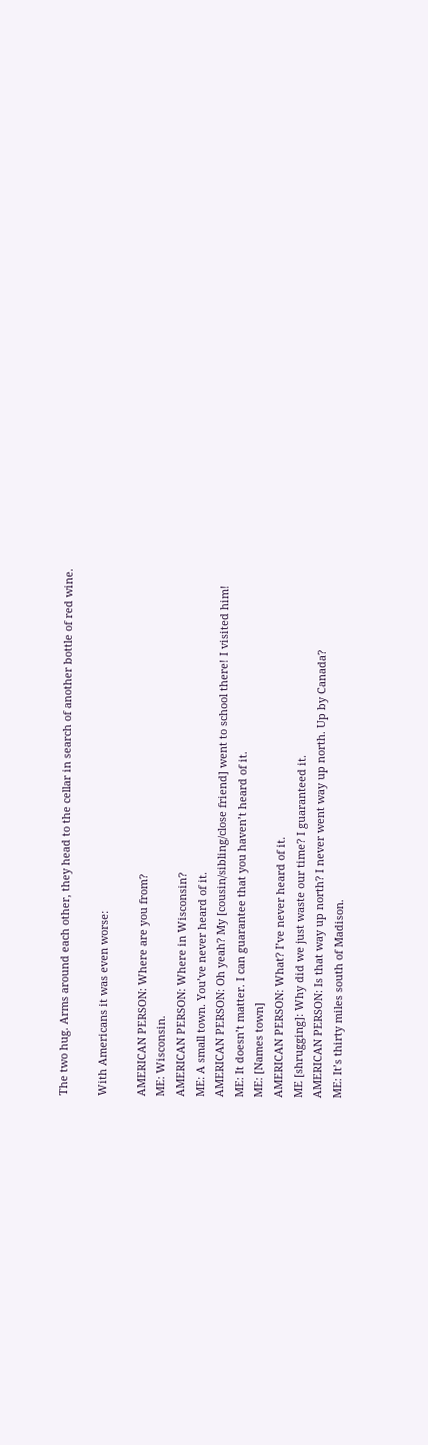The two hug. Arms around each other, they head to the cellar in search of another bottle of red wine.

With Americans it was even worse:

AMERICAN PERSON: Where are you from?
ME: Wisconsin.
AMERICAN PERSON: Where in Wisconsin?
ME: A small town. You’ve never heard of it.
AMERICAN PERSON: Oh yeah? My [cousin/sibling/close friend] went to school there! I visited him!
ME: It doesn’t matter. I can guarantee that you haven’t heard of it.
ME: [Names town]
AMERICAN PERSON: What? I’ve never heard of it.
ME [shrugging]: Why did we just waste our time? I guaranteed it.
AMERICAN PERSON: Is that way up north? I never went way up north. Up by Canada?
ME: It’s thirty miles south of Madison.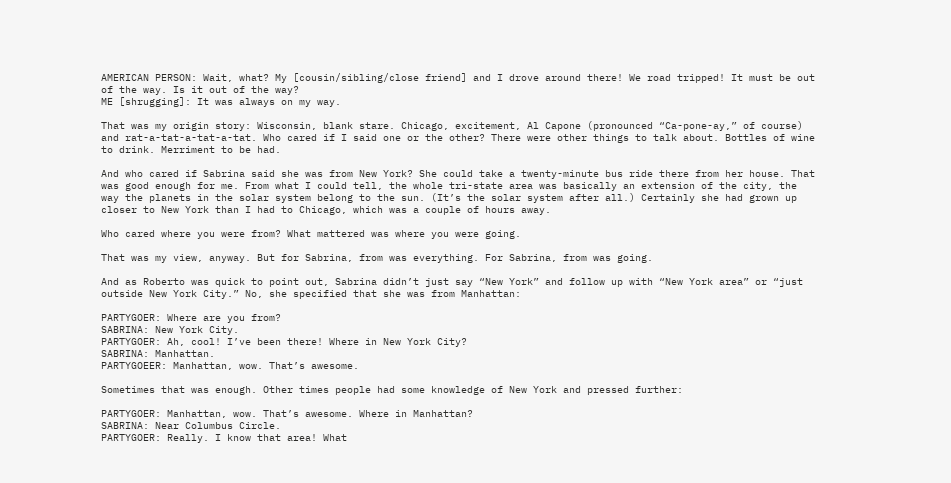AMERICAN PERSON: Wait, what? My [cousin/sibling/close friend] and I drove around there! We road tripped! It must be out of the way. Is it out of the way?
ME [shrugging]: It was always on my way.

That was my origin story: Wisconsin, blank stare. Chicago, excitement, Al Capone (pronounced “Ca-pone-ay,” of course) and rat-a-tat-a-tat-a-tat. Who cared if I said one or the other? There were other things to talk about. Bottles of wine to drink. Merriment to be had.

And who cared if Sabrina said she was from New York? She could take a twenty-minute bus ride there from her house. That was good enough for me. From what I could tell, the whole tri-state area was basically an extension of the city, the way the planets in the solar system belong to the sun. (It’s the solar system after all.) Certainly she had grown up closer to New York than I had to Chicago, which was a couple of hours away.

Who cared where you were from? What mattered was where you were going.

That was my view, anyway. But for Sabrina, from was everything. For Sabrina, from was going.

And as Roberto was quick to point out, Sabrina didn’t just say “New York” and follow up with “New York area” or “just outside New York City.” No, she specified that she was from Manhattan:

PARTYGOER: Where are you from?
SABRINA: New York City.
PARTYGOER: Ah, cool! I’ve been there! Where in New York City?
SABRINA: Manhattan.
PARTYGOEER: Manhattan, wow. That’s awesome.

Sometimes that was enough. Other times people had some knowledge of New York and pressed further:

PARTYGOER: Manhattan, wow. That’s awesome. Where in Manhattan?
SABRINA: Near Columbus Circle.
PARTYGOER: Really. I know that area! What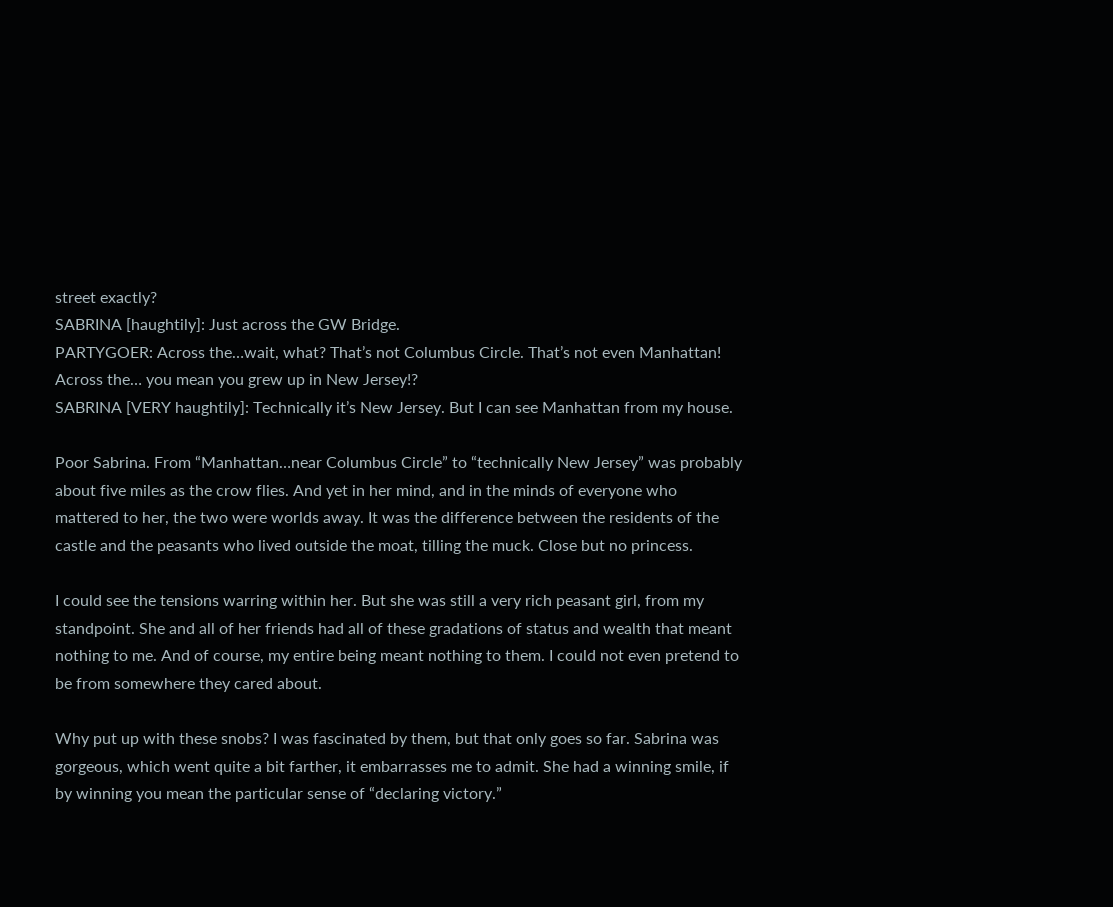street exactly?
SABRINA [haughtily]: Just across the GW Bridge.
PARTYGOER: Across the…wait, what? That’s not Columbus Circle. That’s not even Manhattan! Across the… you mean you grew up in New Jersey!?
SABRINA [VERY haughtily]: Technically it’s New Jersey. But I can see Manhattan from my house.

Poor Sabrina. From “Manhattan…near Columbus Circle” to “technically New Jersey” was probably about five miles as the crow flies. And yet in her mind, and in the minds of everyone who mattered to her, the two were worlds away. It was the difference between the residents of the castle and the peasants who lived outside the moat, tilling the muck. Close but no princess.

I could see the tensions warring within her. But she was still a very rich peasant girl, from my standpoint. She and all of her friends had all of these gradations of status and wealth that meant nothing to me. And of course, my entire being meant nothing to them. I could not even pretend to be from somewhere they cared about.

Why put up with these snobs? I was fascinated by them, but that only goes so far. Sabrina was gorgeous, which went quite a bit farther, it embarrasses me to admit. She had a winning smile, if by winning you mean the particular sense of “declaring victory.”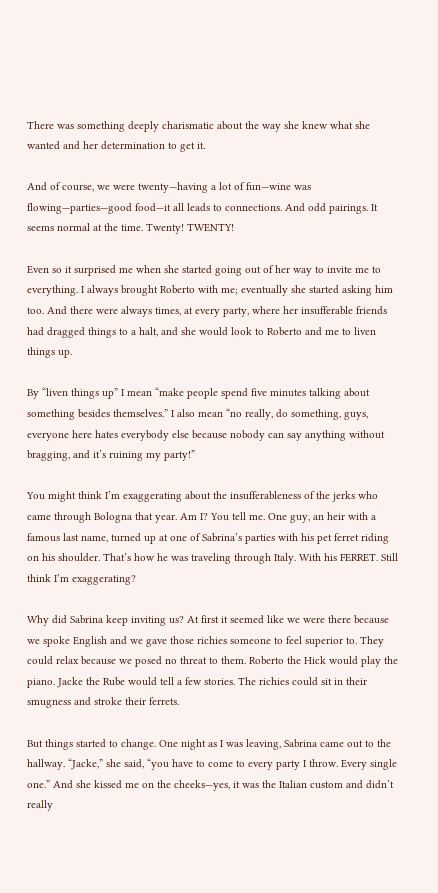There was something deeply charismatic about the way she knew what she wanted and her determination to get it.

And of course, we were twenty—having a lot of fun—wine was flowing—parties—good food—it all leads to connections. And odd pairings. It seems normal at the time. Twenty! TWENTY!

Even so it surprised me when she started going out of her way to invite me to everything. I always brought Roberto with me; eventually she started asking him too. And there were always times, at every party, where her insufferable friends had dragged things to a halt, and she would look to Roberto and me to liven things up.

By “liven things up” I mean “make people spend five minutes talking about something besides themselves.” I also mean “no really, do something, guys, everyone here hates everybody else because nobody can say anything without bragging, and it’s ruining my party!”

You might think I’m exaggerating about the insufferableness of the jerks who came through Bologna that year. Am I? You tell me. One guy, an heir with a famous last name, turned up at one of Sabrina’s parties with his pet ferret riding on his shoulder. That’s how he was traveling through Italy. With his FERRET. Still think I’m exaggerating?

Why did Sabrina keep inviting us? At first it seemed like we were there because we spoke English and we gave those richies someone to feel superior to. They could relax because we posed no threat to them. Roberto the Hick would play the piano. Jacke the Rube would tell a few stories. The richies could sit in their smugness and stroke their ferrets.

But things started to change. One night as I was leaving, Sabrina came out to the hallway. “Jacke,” she said, “you have to come to every party I throw. Every single one.” And she kissed me on the cheeks—yes, it was the Italian custom and didn’t really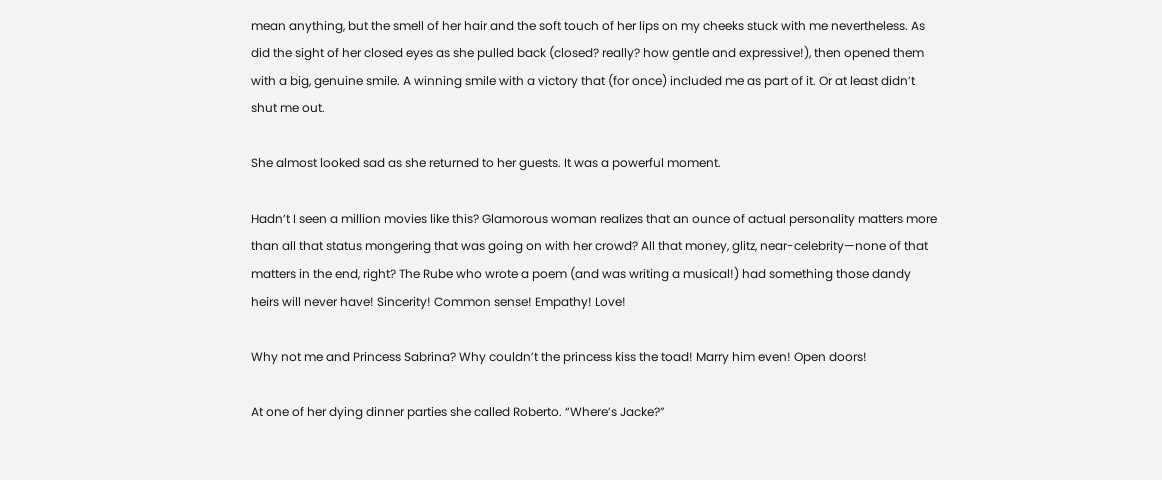mean anything, but the smell of her hair and the soft touch of her lips on my cheeks stuck with me nevertheless. As did the sight of her closed eyes as she pulled back (closed? really? how gentle and expressive!), then opened them with a big, genuine smile. A winning smile with a victory that (for once) included me as part of it. Or at least didn’t shut me out.

She almost looked sad as she returned to her guests. It was a powerful moment.

Hadn’t I seen a million movies like this? Glamorous woman realizes that an ounce of actual personality matters more than all that status mongering that was going on with her crowd? All that money, glitz, near-celebrity—none of that matters in the end, right? The Rube who wrote a poem (and was writing a musical!) had something those dandy heirs will never have! Sincerity! Common sense! Empathy! Love!

Why not me and Princess Sabrina? Why couldn’t the princess kiss the toad! Marry him even! Open doors!

At one of her dying dinner parties she called Roberto. “Where’s Jacke?”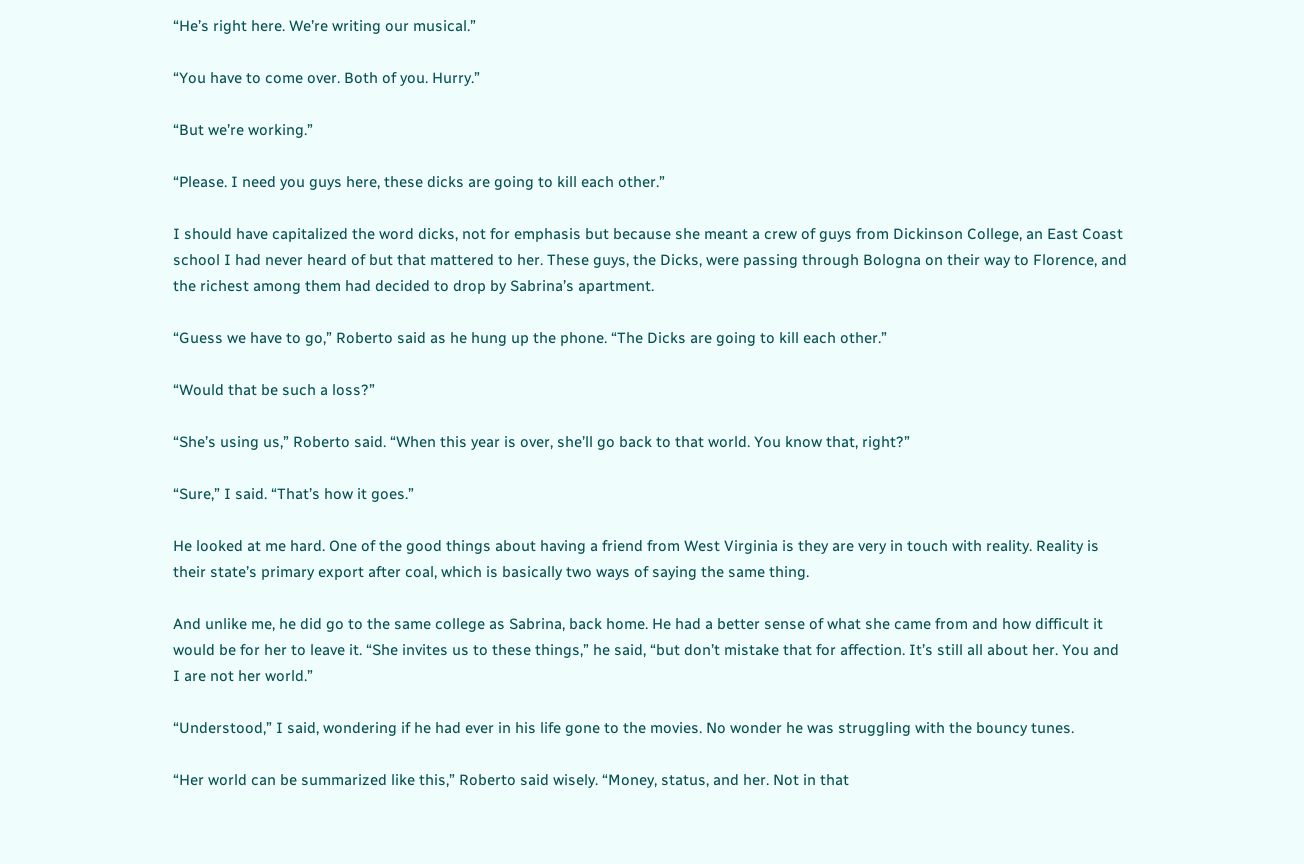“He’s right here. We’re writing our musical.”

“You have to come over. Both of you. Hurry.”

“But we’re working.”

“Please. I need you guys here, these dicks are going to kill each other.”

I should have capitalized the word dicks, not for emphasis but because she meant a crew of guys from Dickinson College, an East Coast school I had never heard of but that mattered to her. These guys, the Dicks, were passing through Bologna on their way to Florence, and the richest among them had decided to drop by Sabrina’s apartment.

“Guess we have to go,” Roberto said as he hung up the phone. “The Dicks are going to kill each other.”

“Would that be such a loss?”

“She’s using us,” Roberto said. “When this year is over, she’ll go back to that world. You know that, right?”

“Sure,” I said. “That’s how it goes.”

He looked at me hard. One of the good things about having a friend from West Virginia is they are very in touch with reality. Reality is their state’s primary export after coal, which is basically two ways of saying the same thing.

And unlike me, he did go to the same college as Sabrina, back home. He had a better sense of what she came from and how difficult it would be for her to leave it. “She invites us to these things,” he said, “but don’t mistake that for affection. It’s still all about her. You and I are not her world.”

“Understood,” I said, wondering if he had ever in his life gone to the movies. No wonder he was struggling with the bouncy tunes.

“Her world can be summarized like this,” Roberto said wisely. “Money, status, and her. Not in that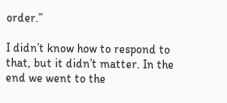order.”

I didn’t know how to respond to that, but it didn’t matter. In the end we went to the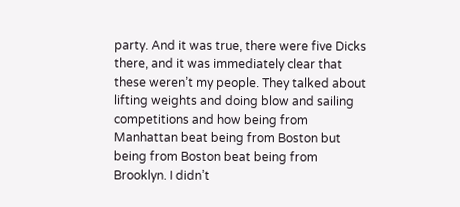party. And it was true, there were five Dicks there, and it was immediately clear that these weren’t my people. They talked about lifting weights and doing blow and sailing competitions and how being from Manhattan beat being from Boston but being from Boston beat being from Brooklyn. I didn’t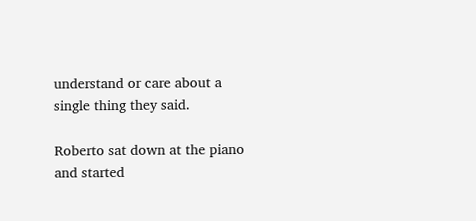understand or care about a single thing they said.

Roberto sat down at the piano and started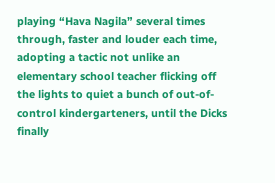playing “Hava Nagila” several times through, faster and louder each time, adopting a tactic not unlike an elementary school teacher flicking off the lights to quiet a bunch of out-of-control kindergarteners, until the Dicks finally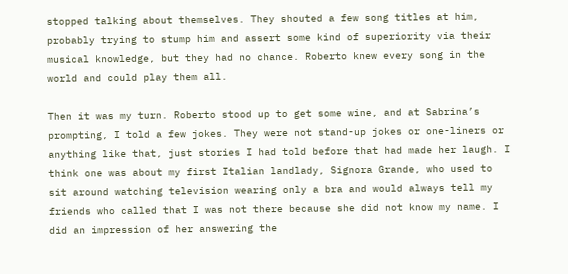stopped talking about themselves. They shouted a few song titles at him, probably trying to stump him and assert some kind of superiority via their musical knowledge, but they had no chance. Roberto knew every song in the world and could play them all.

Then it was my turn. Roberto stood up to get some wine, and at Sabrina’s prompting, I told a few jokes. They were not stand-up jokes or one-liners or anything like that, just stories I had told before that had made her laugh. I think one was about my first Italian landlady, Signora Grande, who used to sit around watching television wearing only a bra and would always tell my friends who called that I was not there because she did not know my name. I did an impression of her answering the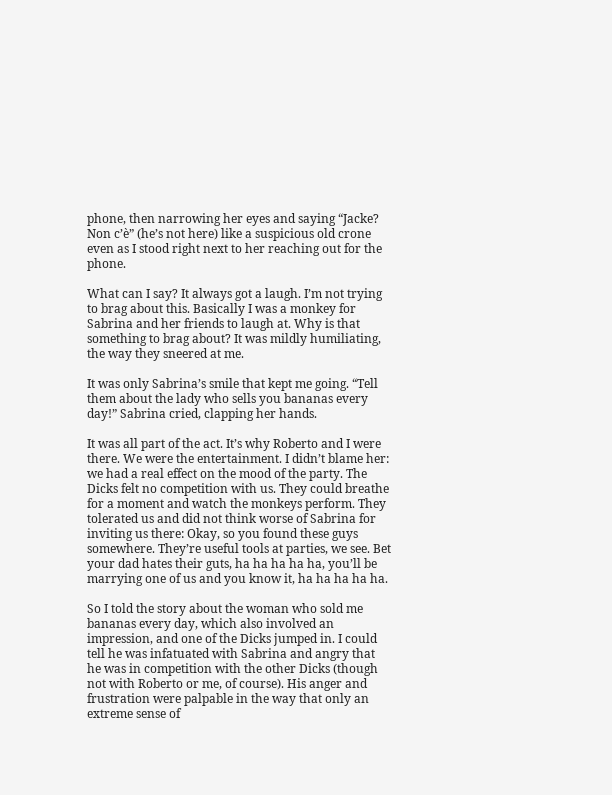phone, then narrowing her eyes and saying “Jacke? Non c’è” (he’s not here) like a suspicious old crone even as I stood right next to her reaching out for the phone.

What can I say? It always got a laugh. I’m not trying to brag about this. Basically I was a monkey for Sabrina and her friends to laugh at. Why is that something to brag about? It was mildly humiliating, the way they sneered at me.

It was only Sabrina’s smile that kept me going. “Tell them about the lady who sells you bananas every day!” Sabrina cried, clapping her hands.

It was all part of the act. It’s why Roberto and I were there. We were the entertainment. I didn’t blame her: we had a real effect on the mood of the party. The Dicks felt no competition with us. They could breathe for a moment and watch the monkeys perform. They tolerated us and did not think worse of Sabrina for inviting us there: Okay, so you found these guys somewhere. They’re useful tools at parties, we see. Bet your dad hates their guts, ha ha ha ha ha, you’ll be marrying one of us and you know it, ha ha ha ha ha.

So I told the story about the woman who sold me bananas every day, which also involved an impression, and one of the Dicks jumped in. I could tell he was infatuated with Sabrina and angry that he was in competition with the other Dicks (though not with Roberto or me, of course). His anger and frustration were palpable in the way that only an extreme sense of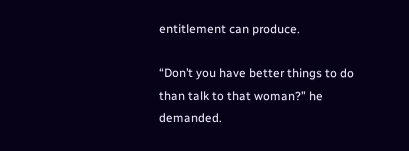entitlement can produce.

“Don’t you have better things to do than talk to that woman?” he demanded.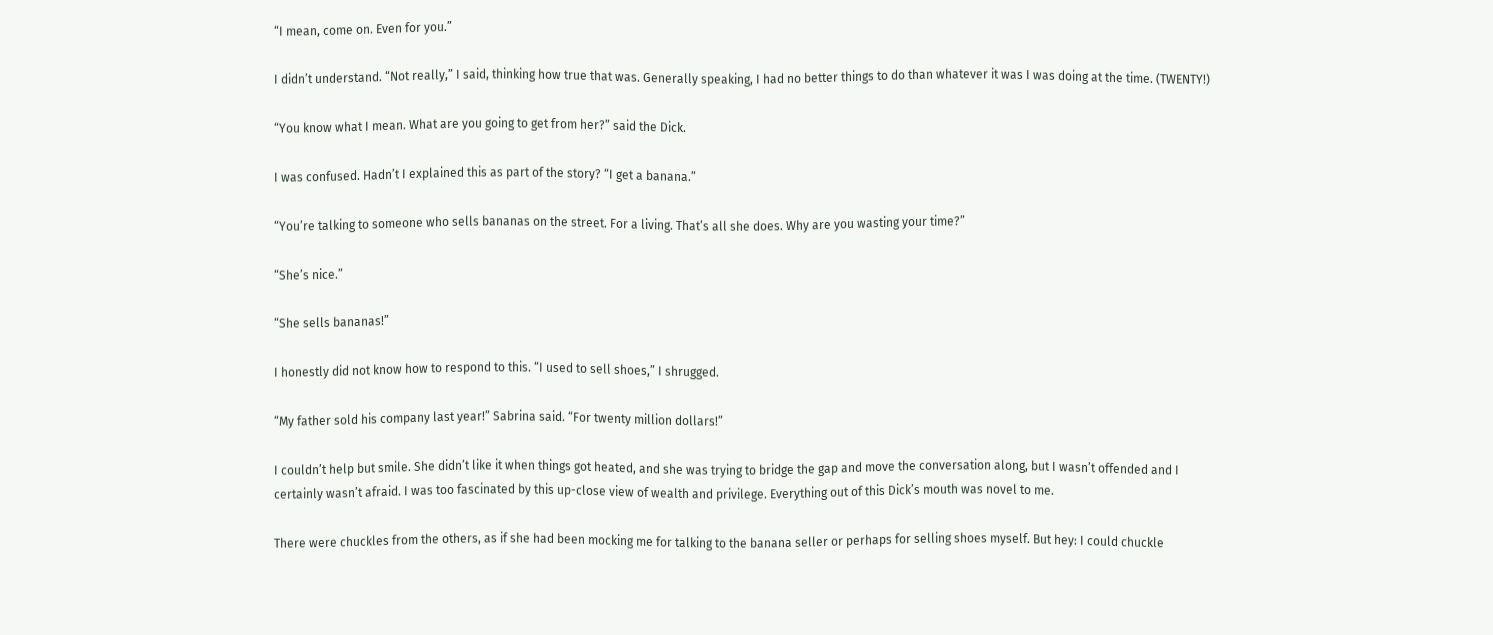“I mean, come on. Even for you.”

I didn’t understand. “Not really,” I said, thinking how true that was. Generally speaking, I had no better things to do than whatever it was I was doing at the time. (TWENTY!)

“You know what I mean. What are you going to get from her?” said the Dick.

I was confused. Hadn’t I explained this as part of the story? “I get a banana.”

“You’re talking to someone who sells bananas on the street. For a living. That’s all she does. Why are you wasting your time?”

“She’s nice.”

“She sells bananas!”

I honestly did not know how to respond to this. “I used to sell shoes,” I shrugged.

“My father sold his company last year!” Sabrina said. “For twenty million dollars!”

I couldn’t help but smile. She didn’t like it when things got heated, and she was trying to bridge the gap and move the conversation along, but I wasn’t offended and I certainly wasn’t afraid. I was too fascinated by this up-close view of wealth and privilege. Everything out of this Dick’s mouth was novel to me.

There were chuckles from the others, as if she had been mocking me for talking to the banana seller or perhaps for selling shoes myself. But hey: I could chuckle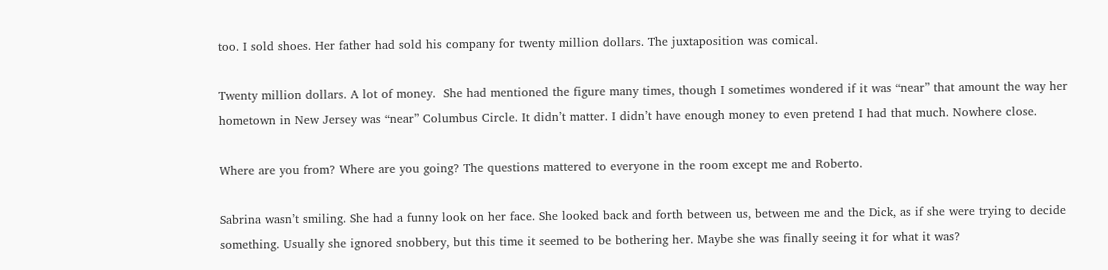too. I sold shoes. Her father had sold his company for twenty million dollars. The juxtaposition was comical.

Twenty million dollars. A lot of money.  She had mentioned the figure many times, though I sometimes wondered if it was “near” that amount the way her hometown in New Jersey was “near” Columbus Circle. It didn’t matter. I didn’t have enough money to even pretend I had that much. Nowhere close.

Where are you from? Where are you going? The questions mattered to everyone in the room except me and Roberto.

Sabrina wasn’t smiling. She had a funny look on her face. She looked back and forth between us, between me and the Dick, as if she were trying to decide something. Usually she ignored snobbery, but this time it seemed to be bothering her. Maybe she was finally seeing it for what it was?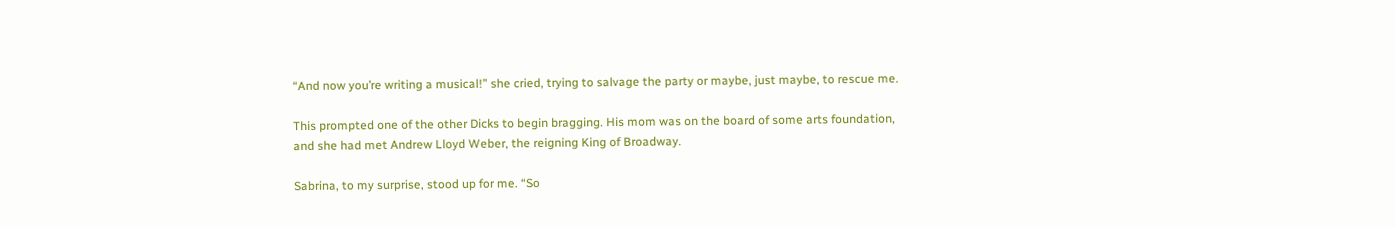“And now you’re writing a musical!” she cried, trying to salvage the party or maybe, just maybe, to rescue me.

This prompted one of the other Dicks to begin bragging. His mom was on the board of some arts foundation, and she had met Andrew Lloyd Weber, the reigning King of Broadway.

Sabrina, to my surprise, stood up for me. “So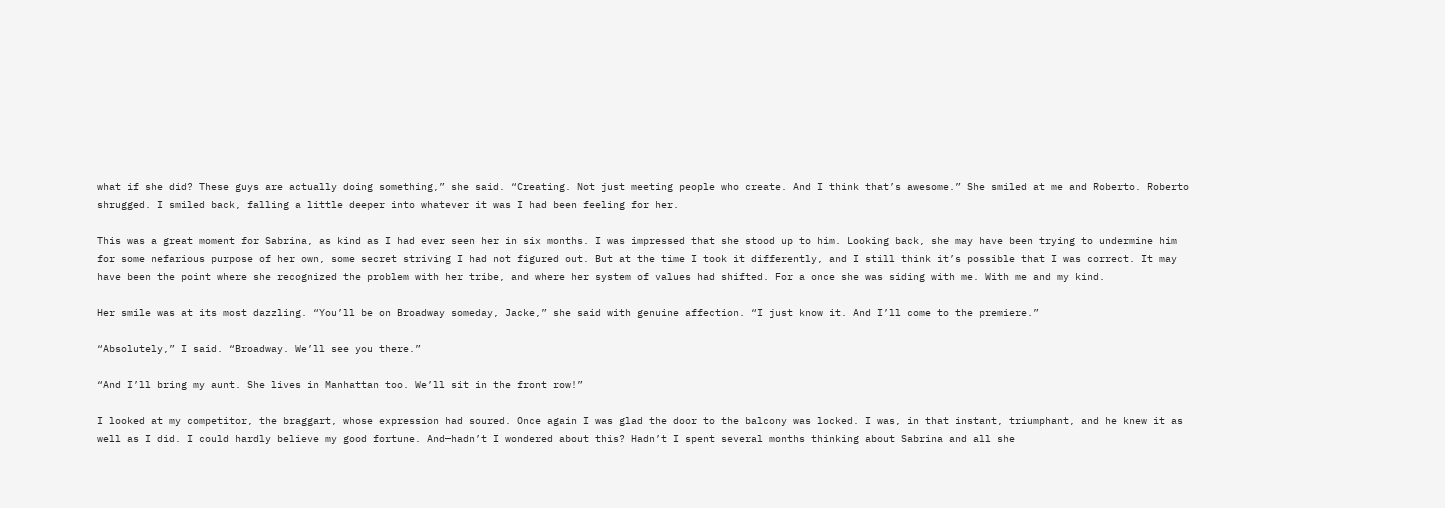what if she did? These guys are actually doing something,” she said. “Creating. Not just meeting people who create. And I think that’s awesome.” She smiled at me and Roberto. Roberto shrugged. I smiled back, falling a little deeper into whatever it was I had been feeling for her.

This was a great moment for Sabrina, as kind as I had ever seen her in six months. I was impressed that she stood up to him. Looking back, she may have been trying to undermine him for some nefarious purpose of her own, some secret striving I had not figured out. But at the time I took it differently, and I still think it’s possible that I was correct. It may have been the point where she recognized the problem with her tribe, and where her system of values had shifted. For a once she was siding with me. With me and my kind.

Her smile was at its most dazzling. “You’ll be on Broadway someday, Jacke,” she said with genuine affection. “I just know it. And I’ll come to the premiere.”

“Absolutely,” I said. “Broadway. We’ll see you there.”

“And I’ll bring my aunt. She lives in Manhattan too. We’ll sit in the front row!”

I looked at my competitor, the braggart, whose expression had soured. Once again I was glad the door to the balcony was locked. I was, in that instant, triumphant, and he knew it as well as I did. I could hardly believe my good fortune. And—hadn’t I wondered about this? Hadn’t I spent several months thinking about Sabrina and all she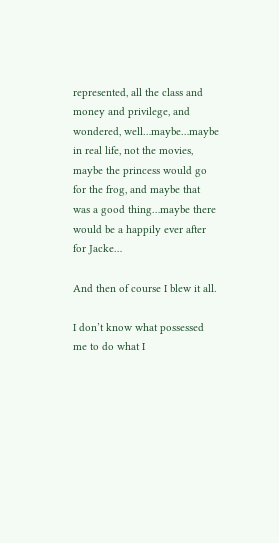represented, all the class and money and privilege, and wondered, well…maybe…maybe in real life, not the movies, maybe the princess would go for the frog, and maybe that was a good thing…maybe there would be a happily ever after for Jacke…

And then of course I blew it all.

I don’t know what possessed me to do what I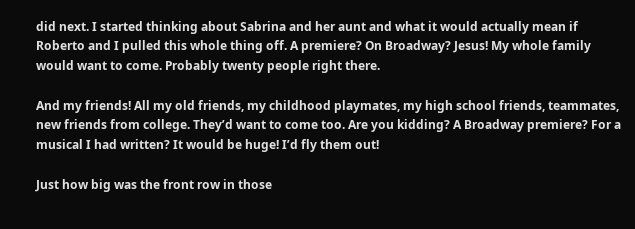did next. I started thinking about Sabrina and her aunt and what it would actually mean if Roberto and I pulled this whole thing off. A premiere? On Broadway? Jesus! My whole family would want to come. Probably twenty people right there.

And my friends! All my old friends, my childhood playmates, my high school friends, teammates, new friends from college. They’d want to come too. Are you kidding? A Broadway premiere? For a musical I had written? It would be huge! I’d fly them out!

Just how big was the front row in those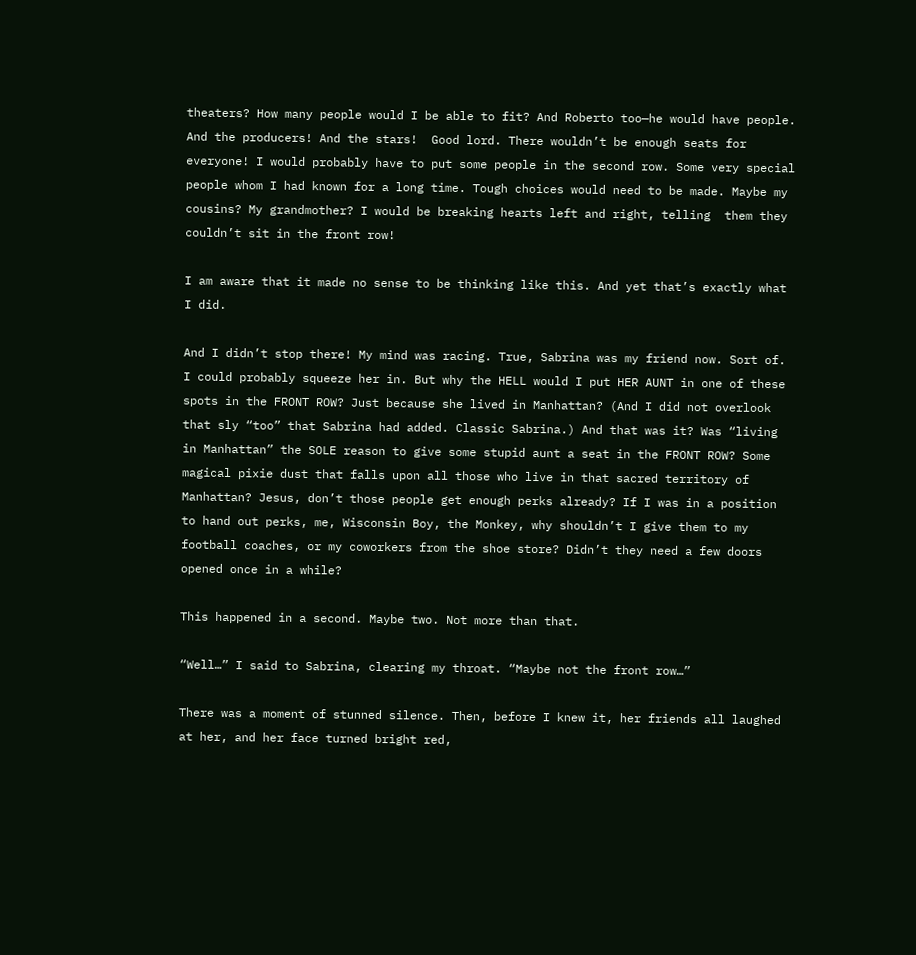theaters? How many people would I be able to fit? And Roberto too—he would have people. And the producers! And the stars!  Good lord. There wouldn’t be enough seats for everyone! I would probably have to put some people in the second row. Some very special people whom I had known for a long time. Tough choices would need to be made. Maybe my cousins? My grandmother? I would be breaking hearts left and right, telling  them they couldn’t sit in the front row!

I am aware that it made no sense to be thinking like this. And yet that’s exactly what I did.

And I didn’t stop there! My mind was racing. True, Sabrina was my friend now. Sort of. I could probably squeeze her in. But why the HELL would I put HER AUNT in one of these spots in the FRONT ROW? Just because she lived in Manhattan? (And I did not overlook that sly “too” that Sabrina had added. Classic Sabrina.) And that was it? Was “living in Manhattan” the SOLE reason to give some stupid aunt a seat in the FRONT ROW? Some magical pixie dust that falls upon all those who live in that sacred territory of Manhattan? Jesus, don’t those people get enough perks already? If I was in a position to hand out perks, me, Wisconsin Boy, the Monkey, why shouldn’t I give them to my football coaches, or my coworkers from the shoe store? Didn’t they need a few doors opened once in a while?

This happened in a second. Maybe two. Not more than that.

“Well…” I said to Sabrina, clearing my throat. “Maybe not the front row…”

There was a moment of stunned silence. Then, before I knew it, her friends all laughed at her, and her face turned bright red,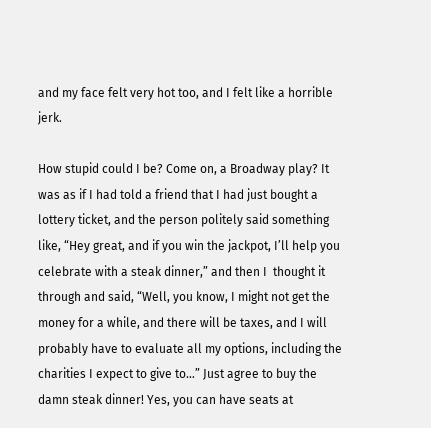and my face felt very hot too, and I felt like a horrible jerk.

How stupid could I be? Come on, a Broadway play? It was as if I had told a friend that I had just bought a lottery ticket, and the person politely said something like, “Hey great, and if you win the jackpot, I’ll help you celebrate with a steak dinner,” and then I  thought it through and said, “Well, you know, I might not get the money for a while, and there will be taxes, and I will probably have to evaluate all my options, including the charities I expect to give to…” Just agree to buy the damn steak dinner! Yes, you can have seats at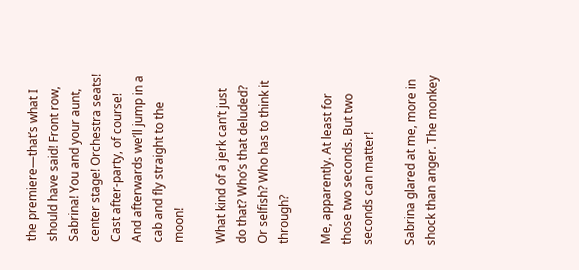the premiere—that’s what I should have said! Front row, Sabrina! You and your aunt, center stage! Orchestra seats! Cast after-party, of course! And afterwards we’ll jump in a cab and fly straight to the moon!

What kind of a jerk can’t just do that? Who’s that deluded? Or selfish? Who has to think it through?

Me, apparently. At least for those two seconds. But two seconds can matter!

Sabrina glared at me, more in shock than anger. The monkey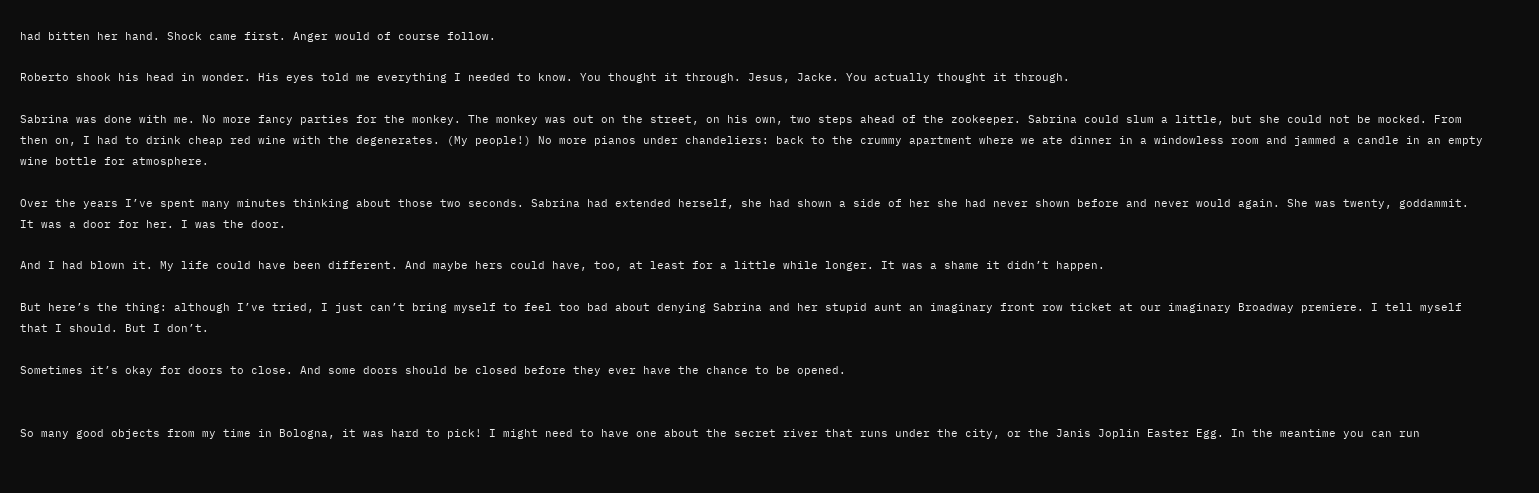had bitten her hand. Shock came first. Anger would of course follow.

Roberto shook his head in wonder. His eyes told me everything I needed to know. You thought it through. Jesus, Jacke. You actually thought it through.

Sabrina was done with me. No more fancy parties for the monkey. The monkey was out on the street, on his own, two steps ahead of the zookeeper. Sabrina could slum a little, but she could not be mocked. From then on, I had to drink cheap red wine with the degenerates. (My people!) No more pianos under chandeliers: back to the crummy apartment where we ate dinner in a windowless room and jammed a candle in an empty wine bottle for atmosphere.

Over the years I’ve spent many minutes thinking about those two seconds. Sabrina had extended herself, she had shown a side of her she had never shown before and never would again. She was twenty, goddammit. It was a door for her. I was the door.

And I had blown it. My life could have been different. And maybe hers could have, too, at least for a little while longer. It was a shame it didn’t happen.

But here’s the thing: although I’ve tried, I just can’t bring myself to feel too bad about denying Sabrina and her stupid aunt an imaginary front row ticket at our imaginary Broadway premiere. I tell myself that I should. But I don’t.

Sometimes it’s okay for doors to close. And some doors should be closed before they ever have the chance to be opened.


So many good objects from my time in Bologna, it was hard to pick! I might need to have one about the secret river that runs under the city, or the Janis Joplin Easter Egg. In the meantime you can run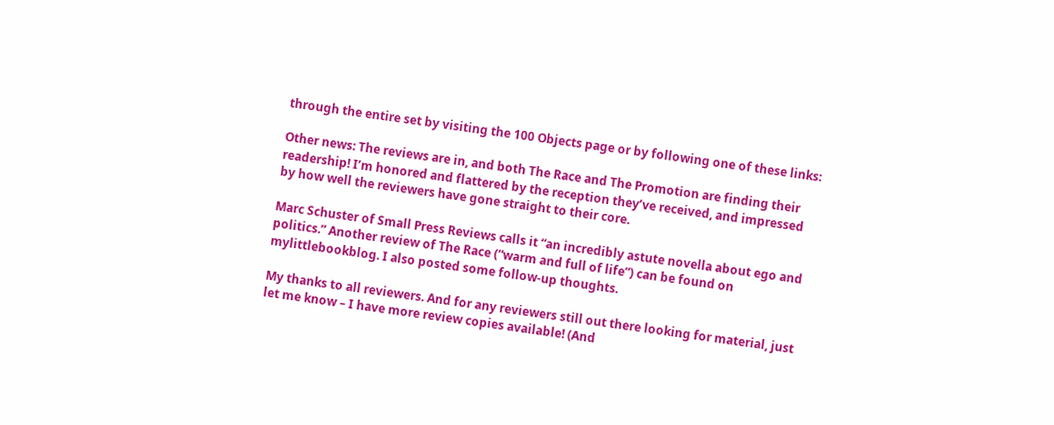through the entire set by visiting the 100 Objects page or by following one of these links:

Other news: The reviews are in, and both The Race and The Promotion are finding their readership! I’m honored and flattered by the reception they’ve received, and impressed by how well the reviewers have gone straight to their core.

Marc Schuster of Small Press Reviews calls it “an incredibly astute novella about ego and politics.” Another review of The Race (“warm and full of life”) can be found on mylittlebookblog. I also posted some follow-up thoughts.

My thanks to all reviewers. And for any reviewers still out there looking for material, just let me know – I have more review copies available! (And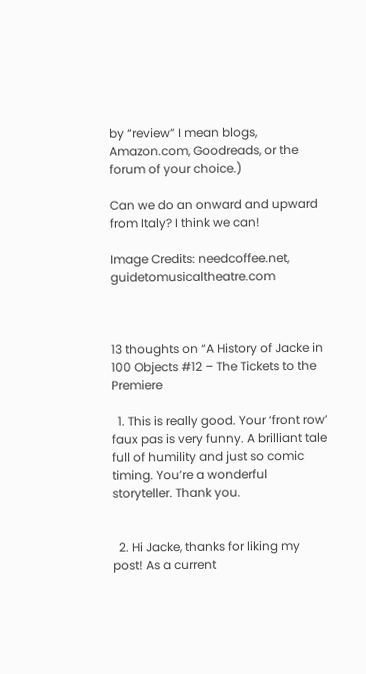by “review” I mean blogs, Amazon.com, Goodreads, or the forum of your choice.)

Can we do an onward and upward from Italy? I think we can!

Image Credits: needcoffee.net, guidetomusicaltheatre.com



13 thoughts on “A History of Jacke in 100 Objects #12 – The Tickets to the Premiere

  1. This is really good. Your ‘front row’ faux pas is very funny. A brilliant tale full of humility and just so comic timing. You’re a wonderful storyteller. Thank you.


  2. Hi Jacke, thanks for liking my post! As a current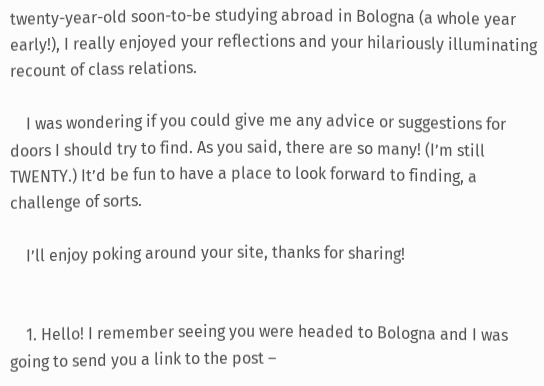twenty-year-old soon-to-be studying abroad in Bologna (a whole year early!), I really enjoyed your reflections and your hilariously illuminating recount of class relations.

    I was wondering if you could give me any advice or suggestions for doors I should try to find. As you said, there are so many! (I’m still TWENTY.) It’d be fun to have a place to look forward to finding, a challenge of sorts.

    I’ll enjoy poking around your site, thanks for sharing!


    1. Hello! I remember seeing you were headed to Bologna and I was going to send you a link to the post –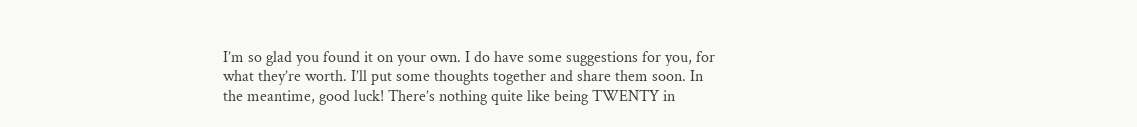I’m so glad you found it on your own. I do have some suggestions for you, for what they’re worth. I’ll put some thoughts together and share them soon. In the meantime, good luck! There’s nothing quite like being TWENTY in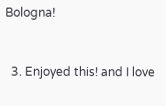Bologna!


  3. Enjoyed this! and I love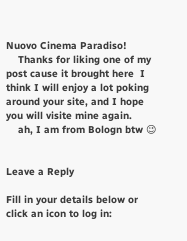Nuovo Cinema Paradiso!
    Thanks for liking one of my post cause it brought here  I think I will enjoy a lot poking around your site, and I hope you will visite mine again.
    ah, I am from Bologn btw 😉


Leave a Reply

Fill in your details below or click an icon to log in: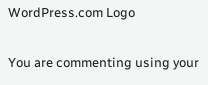WordPress.com Logo

You are commenting using your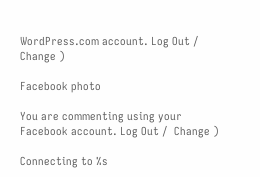WordPress.com account. Log Out /  Change )

Facebook photo

You are commenting using your Facebook account. Log Out /  Change )

Connecting to %s